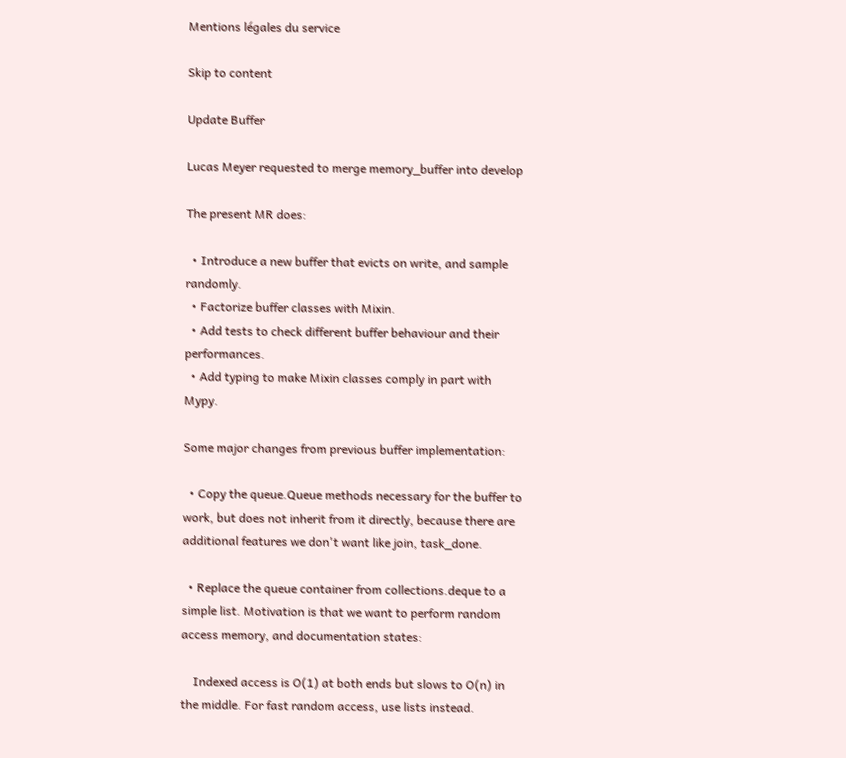Mentions légales du service

Skip to content

Update Buffer

Lucas Meyer requested to merge memory_buffer into develop

The present MR does:

  • Introduce a new buffer that evicts on write, and sample randomly.
  • Factorize buffer classes with Mixin.
  • Add tests to check different buffer behaviour and their performances.
  • Add typing to make Mixin classes comply in part with Mypy.

Some major changes from previous buffer implementation:

  • Copy the queue.Queue methods necessary for the buffer to work, but does not inherit from it directly, because there are additional features we don't want like join, task_done.

  • Replace the queue container from collections.deque to a simple list. Motivation is that we want to perform random access memory, and documentation states:

    Indexed access is O(1) at both ends but slows to O(n) in the middle. For fast random access, use lists instead.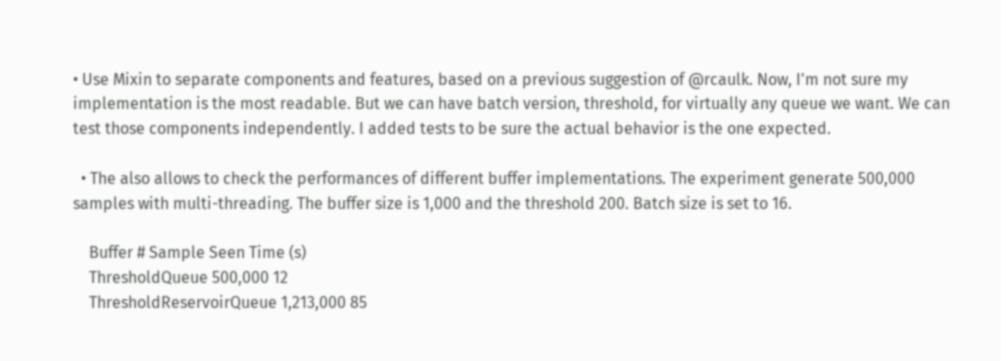• Use Mixin to separate components and features, based on a previous suggestion of @rcaulk. Now, I'm not sure my implementation is the most readable. But we can have batch version, threshold, for virtually any queue we want. We can test those components independently. I added tests to be sure the actual behavior is the one expected.

  • The also allows to check the performances of different buffer implementations. The experiment generate 500,000 samples with multi-threading. The buffer size is 1,000 and the threshold 200. Batch size is set to 16.

    Buffer # Sample Seen Time (s)
    ThresholdQueue 500,000 12
    ThresholdReservoirQueue 1,213,000 85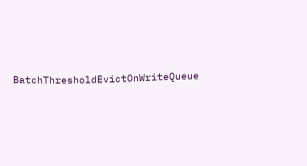BatchThresholdEvictOnWriteQueue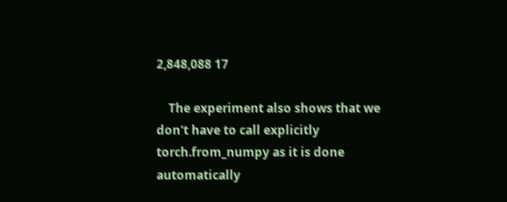2,848,088 17

    The experiment also shows that we don't have to call explicitly torch.from_numpy as it is done automatically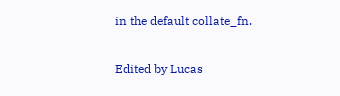in the default collate_fn.

Edited by Lucas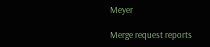Meyer

Merge request reports